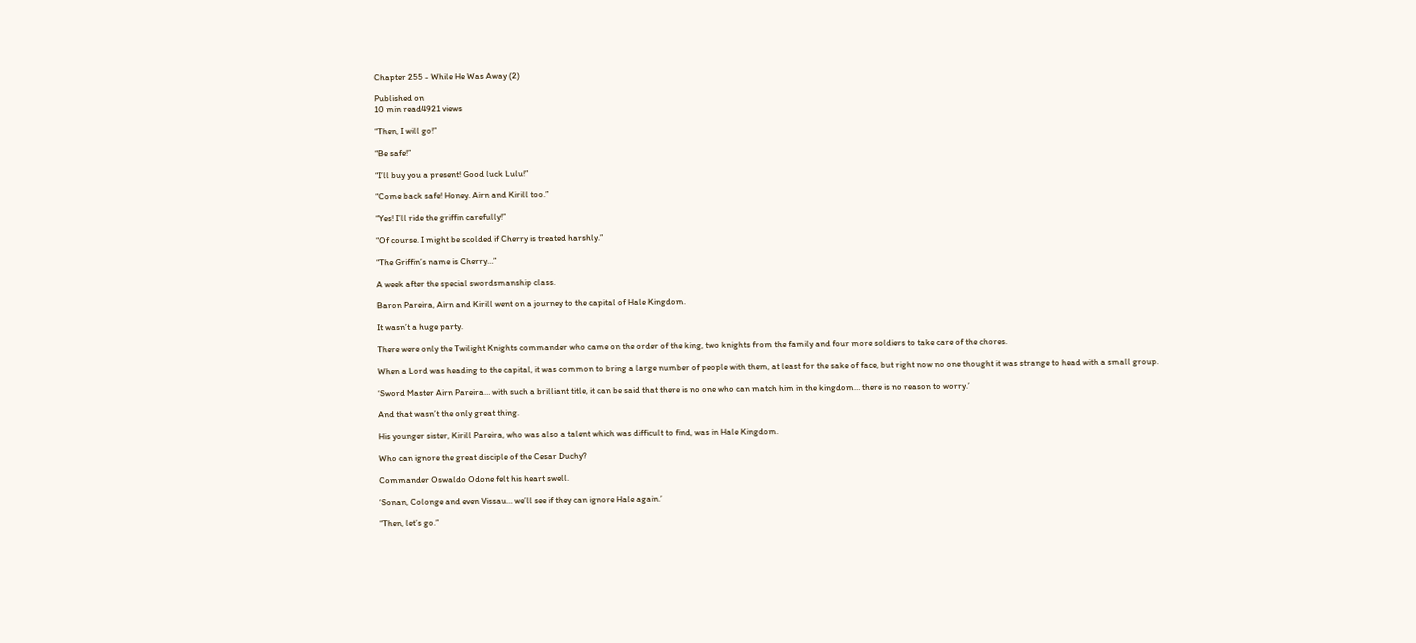Chapter 255 - While He Was Away (2)

Published on
10 min read4921 views

“Then, I will go!”

“Be safe!”

“I’ll buy you a present! Good luck Lulu!”

“Come back safe! Honey. Airn and Kirill too.”

“Yes! I’ll ride the griffin carefully!”

“Of course. I might be scolded if Cherry is treated harshly.”

“The Griffin’s name is Cherry…”

A week after the special swordsmanship class.

Baron Pareira, Airn and Kirill went on a journey to the capital of Hale Kingdom.

It wasn’t a huge party.

There were only the Twilight Knights commander who came on the order of the king, two knights from the family and four more soldiers to take care of the chores.

When a Lord was heading to the capital, it was common to bring a large number of people with them, at least for the sake of face, but right now no one thought it was strange to head with a small group.

‘Sword Master Airn Pareira… with such a brilliant title, it can be said that there is no one who can match him in the kingdom… there is no reason to worry.’

And that wasn’t the only great thing.

His younger sister, Kirill Pareira, who was also a talent which was difficult to find, was in Hale Kingdom.

Who can ignore the great disciple of the Cesar Duchy?

Commander Oswaldo Odone felt his heart swell.

‘Sonan, Colonge and even Vissau… we’ll see if they can ignore Hale again.’

“Then, let’s go.”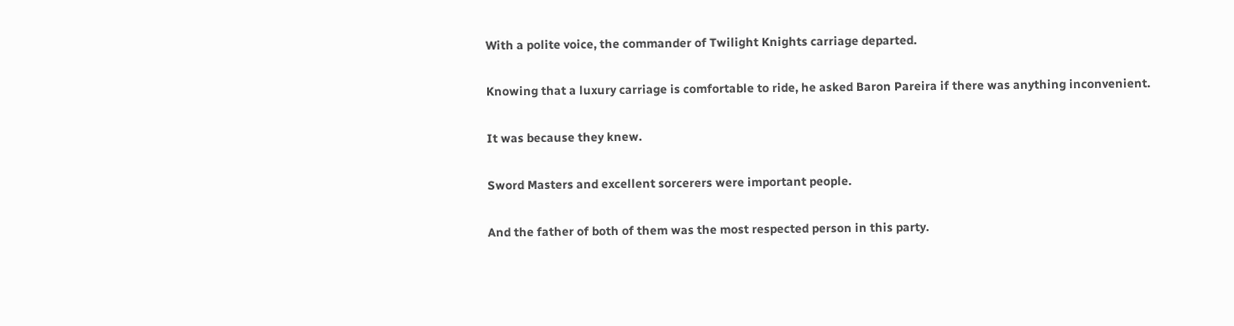With a polite voice, the commander of Twilight Knights carriage departed.

Knowing that a luxury carriage is comfortable to ride, he asked Baron Pareira if there was anything inconvenient.

It was because they knew.

Sword Masters and excellent sorcerers were important people.

And the father of both of them was the most respected person in this party.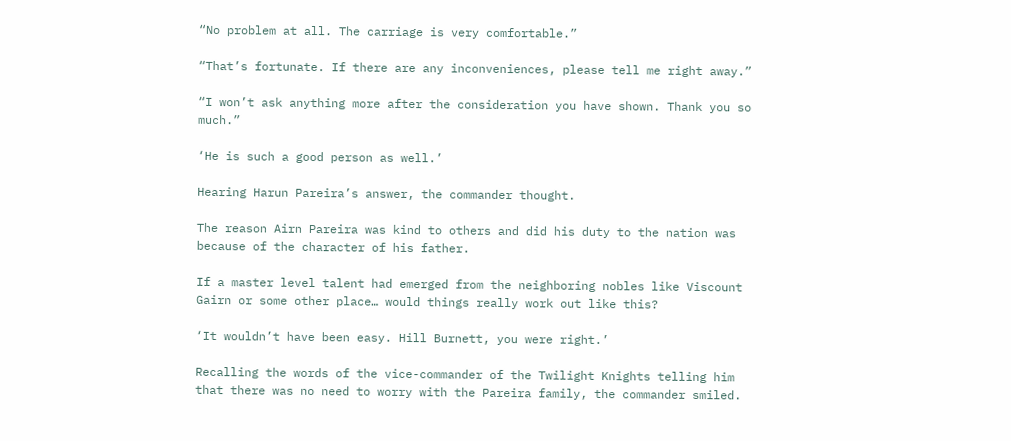“No problem at all. The carriage is very comfortable.”

“That’s fortunate. If there are any inconveniences, please tell me right away.”

“I won’t ask anything more after the consideration you have shown. Thank you so much.”

‘He is such a good person as well.’

Hearing Harun Pareira’s answer, the commander thought.

The reason Airn Pareira was kind to others and did his duty to the nation was because of the character of his father.

If a master level talent had emerged from the neighboring nobles like Viscount Gairn or some other place… would things really work out like this?

‘It wouldn’t have been easy. Hill Burnett, you were right.’

Recalling the words of the vice-commander of the Twilight Knights telling him that there was no need to worry with the Pareira family, the commander smiled.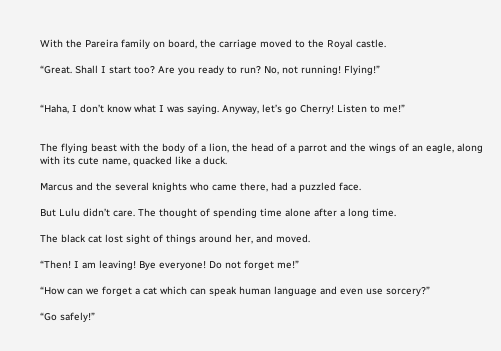With the Pareira family on board, the carriage moved to the Royal castle.

“Great. Shall I start too? Are you ready to run? No, not running! Flying!”


“Haha, I don’t know what I was saying. Anyway, let’s go Cherry! Listen to me!”


The flying beast with the body of a lion, the head of a parrot and the wings of an eagle, along with its cute name, quacked like a duck.

Marcus and the several knights who came there, had a puzzled face.

But Lulu didn’t care. The thought of spending time alone after a long time.

The black cat lost sight of things around her, and moved.

“Then! I am leaving! Bye everyone! Do not forget me!”

“How can we forget a cat which can speak human language and even use sorcery?”

“Go safely!”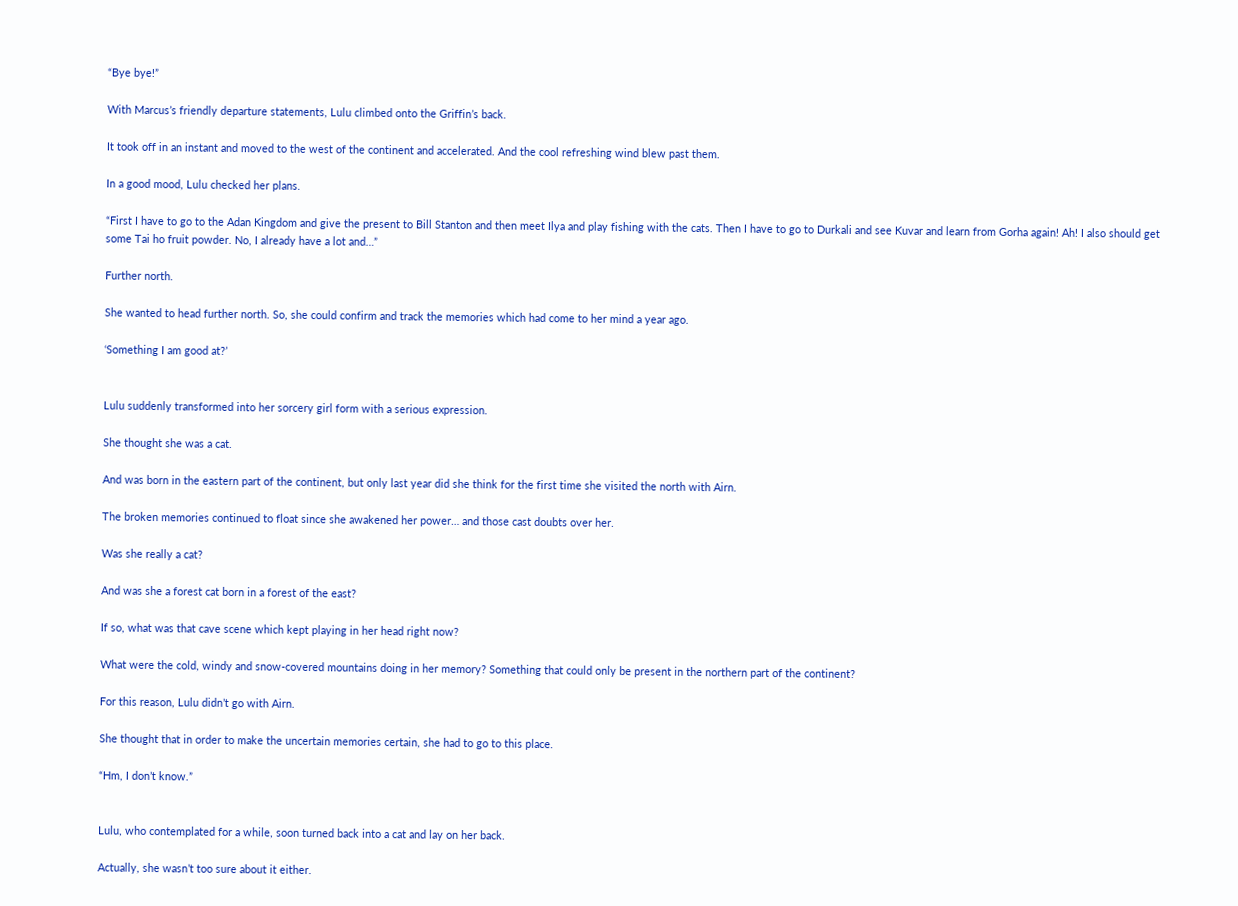“Bye bye!”

With Marcus’s friendly departure statements, Lulu climbed onto the Griffin’s back.

It took off in an instant and moved to the west of the continent and accelerated. And the cool refreshing wind blew past them.

In a good mood, Lulu checked her plans.

“First I have to go to the Adan Kingdom and give the present to Bill Stanton and then meet Ilya and play fishing with the cats. Then I have to go to Durkali and see Kuvar and learn from Gorha again! Ah! I also should get some Tai ho fruit powder. No, I already have a lot and…”

Further north.

She wanted to head further north. So, she could confirm and track the memories which had come to her mind a year ago.

‘Something I am good at?’


Lulu suddenly transformed into her sorcery girl form with a serious expression.

She thought she was a cat.

And was born in the eastern part of the continent, but only last year did she think for the first time she visited the north with Airn.

The broken memories continued to float since she awakened her power… and those cast doubts over her.

Was she really a cat?

And was she a forest cat born in a forest of the east?

If so, what was that cave scene which kept playing in her head right now?

What were the cold, windy and snow-covered mountains doing in her memory? Something that could only be present in the northern part of the continent?

For this reason, Lulu didn’t go with Airn.

She thought that in order to make the uncertain memories certain, she had to go to this place.

“Hm, I don’t know.”


Lulu, who contemplated for a while, soon turned back into a cat and lay on her back.

Actually, she wasn’t too sure about it either.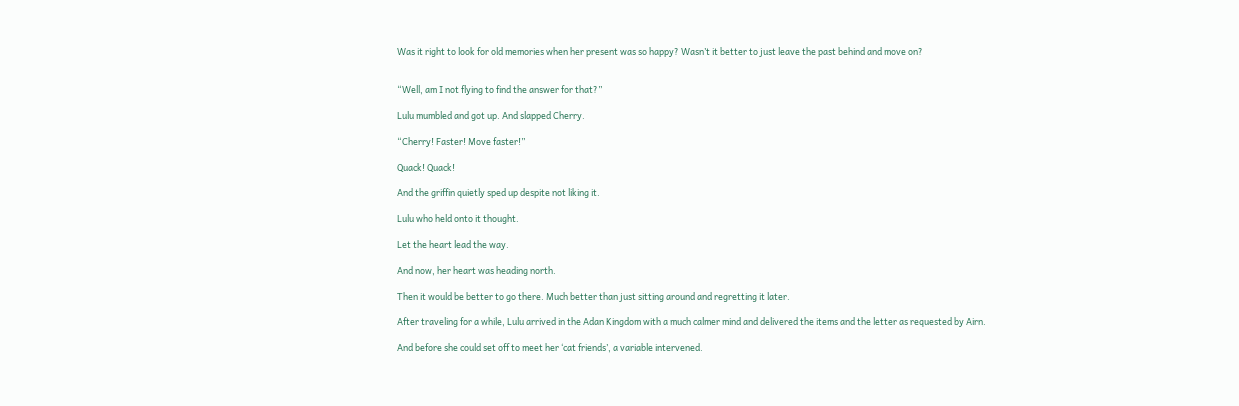Was it right to look for old memories when her present was so happy? Wasn’t it better to just leave the past behind and move on?


“Well, am I not flying to find the answer for that?”

Lulu mumbled and got up. And slapped Cherry.

“Cherry! Faster! Move faster!”

Quack! Quack!

And the griffin quietly sped up despite not liking it.

Lulu who held onto it thought.

Let the heart lead the way.

And now, her heart was heading north.

Then it would be better to go there. Much better than just sitting around and regretting it later.

After traveling for a while, Lulu arrived in the Adan Kingdom with a much calmer mind and delivered the items and the letter as requested by Airn.

And before she could set off to meet her ‘cat friends’, a variable intervened.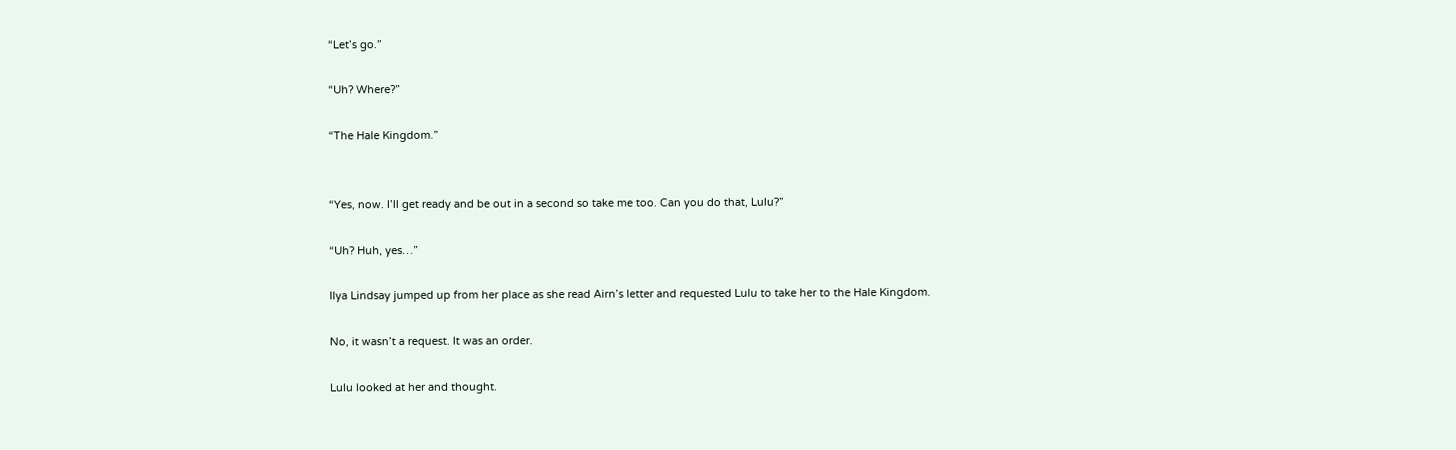“Let’s go.”

“Uh? Where?”

“The Hale Kingdom.”


“Yes, now. I’ll get ready and be out in a second so take me too. Can you do that, Lulu?”

“Uh? Huh, yes…”

Ilya Lindsay jumped up from her place as she read Airn’s letter and requested Lulu to take her to the Hale Kingdom.

No, it wasn’t a request. It was an order.

Lulu looked at her and thought.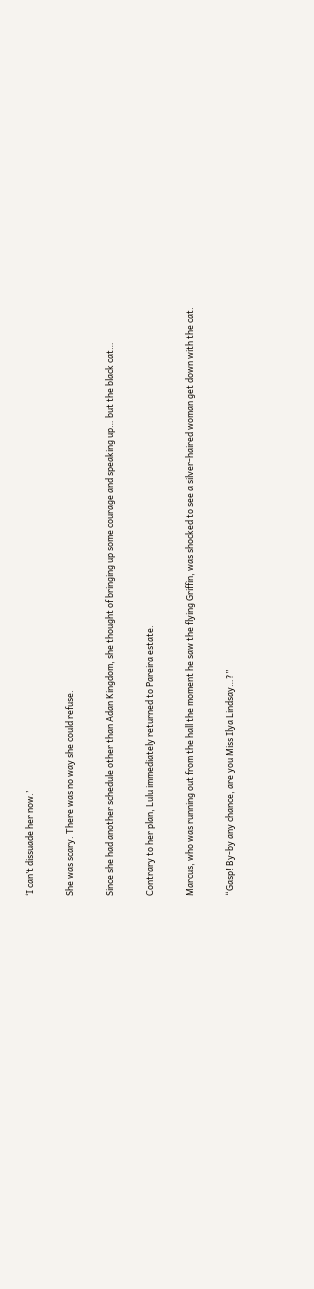‘I can’t dissuade her now.’

She was scary. There was no way she could refuse.

Since she had another schedule other than Adan Kingdom, she thought of bringing up some courage and speaking up… but the black cat…

Contrary to her plan, Lulu immediately returned to Pareira estate.

Marcus, who was running out from the hall the moment he saw the flying Griffin, was shocked to see a silver-haired woman get down with the cat.

“Gasp! By-by any chance, are you Miss Ilya Lindsay…?”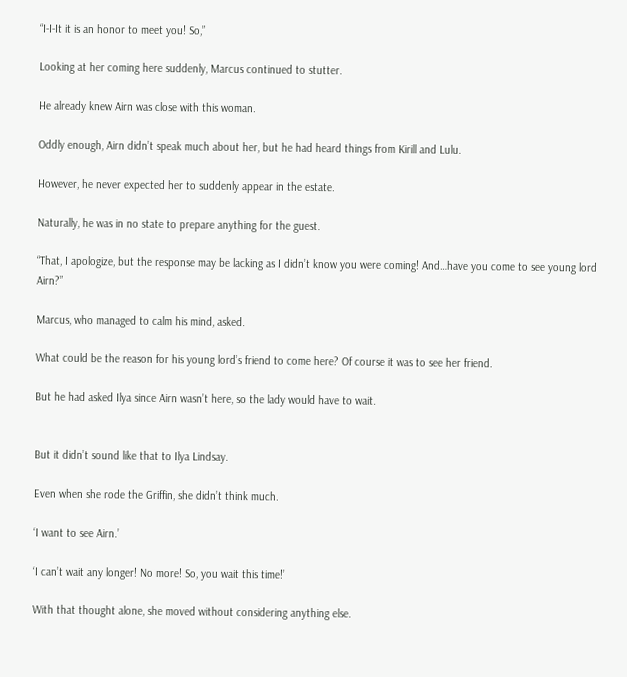“I-I-It it is an honor to meet you! So,”

Looking at her coming here suddenly, Marcus continued to stutter.

He already knew Airn was close with this woman.

Oddly enough, Airn didn’t speak much about her, but he had heard things from Kirill and Lulu.

However, he never expected her to suddenly appear in the estate.

Naturally, he was in no state to prepare anything for the guest.

“That, I apologize, but the response may be lacking as I didn’t know you were coming! And…have you come to see young lord Airn?”

Marcus, who managed to calm his mind, asked.

What could be the reason for his young lord’s friend to come here? Of course it was to see her friend.

But he had asked Ilya since Airn wasn’t here, so the lady would have to wait.


But it didn’t sound like that to Ilya Lindsay.

Even when she rode the Griffin, she didn’t think much.

‘I want to see Airn.’

‘I can’t wait any longer! No more! So, you wait this time!’

With that thought alone, she moved without considering anything else.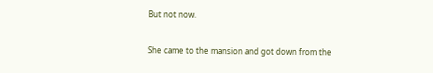But not now.

She came to the mansion and got down from the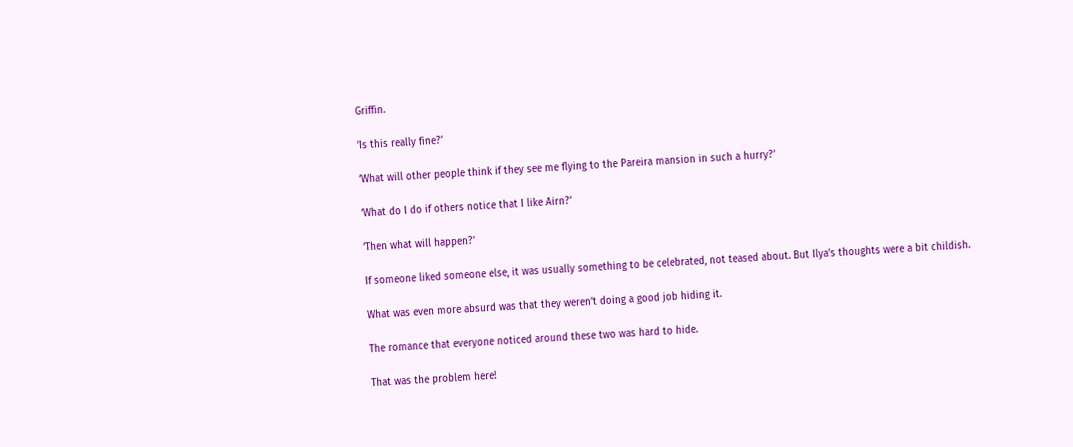Griffin.

‘Is this really fine?’

‘What will other people think if they see me flying to the Pareira mansion in such a hurry?’

‘What do I do if others notice that I like Airn?’

‘Then what will happen?’

If someone liked someone else, it was usually something to be celebrated, not teased about. But Ilya’s thoughts were a bit childish.

What was even more absurd was that they weren’t doing a good job hiding it.

The romance that everyone noticed around these two was hard to hide.

That was the problem here!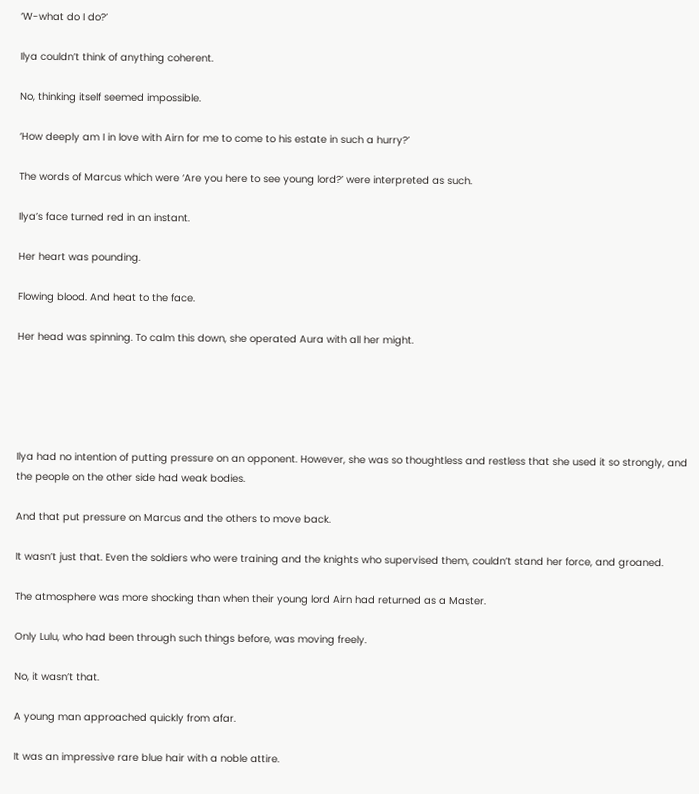‘W-what do I do?’

Ilya couldn’t think of anything coherent.

No, thinking itself seemed impossible.

‘How deeply am I in love with Airn for me to come to his estate in such a hurry?’

The words of Marcus which were ‘Are you here to see young lord?’ were interpreted as such.

Ilya’s face turned red in an instant.

Her heart was pounding.

Flowing blood. And heat to the face.

Her head was spinning. To calm this down, she operated Aura with all her might.





Ilya had no intention of putting pressure on an opponent. However, she was so thoughtless and restless that she used it so strongly, and the people on the other side had weak bodies.

And that put pressure on Marcus and the others to move back.

It wasn’t just that. Even the soldiers who were training and the knights who supervised them, couldn’t stand her force, and groaned.

The atmosphere was more shocking than when their young lord Airn had returned as a Master.

Only Lulu, who had been through such things before, was moving freely.

No, it wasn’t that.

A young man approached quickly from afar.

It was an impressive rare blue hair with a noble attire.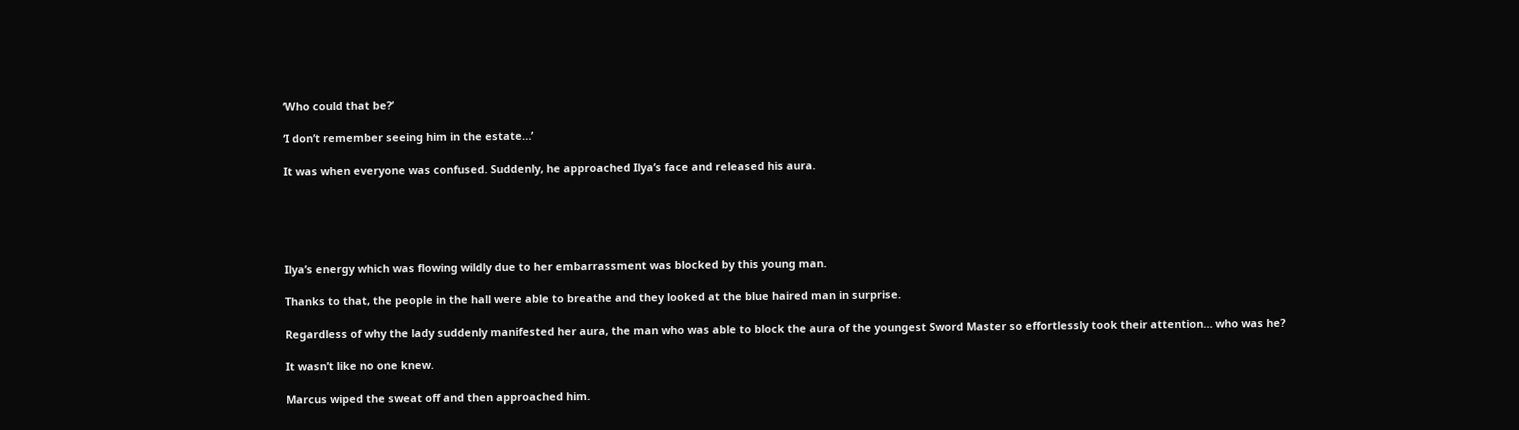‘Who could that be?’

‘I don’t remember seeing him in the estate…’

It was when everyone was confused. Suddenly, he approached Ilya’s face and released his aura.





Ilya’s energy which was flowing wildly due to her embarrassment was blocked by this young man.

Thanks to that, the people in the hall were able to breathe and they looked at the blue haired man in surprise.

Regardless of why the lady suddenly manifested her aura, the man who was able to block the aura of the youngest Sword Master so effortlessly took their attention… who was he?

It wasn’t like no one knew.

Marcus wiped the sweat off and then approached him.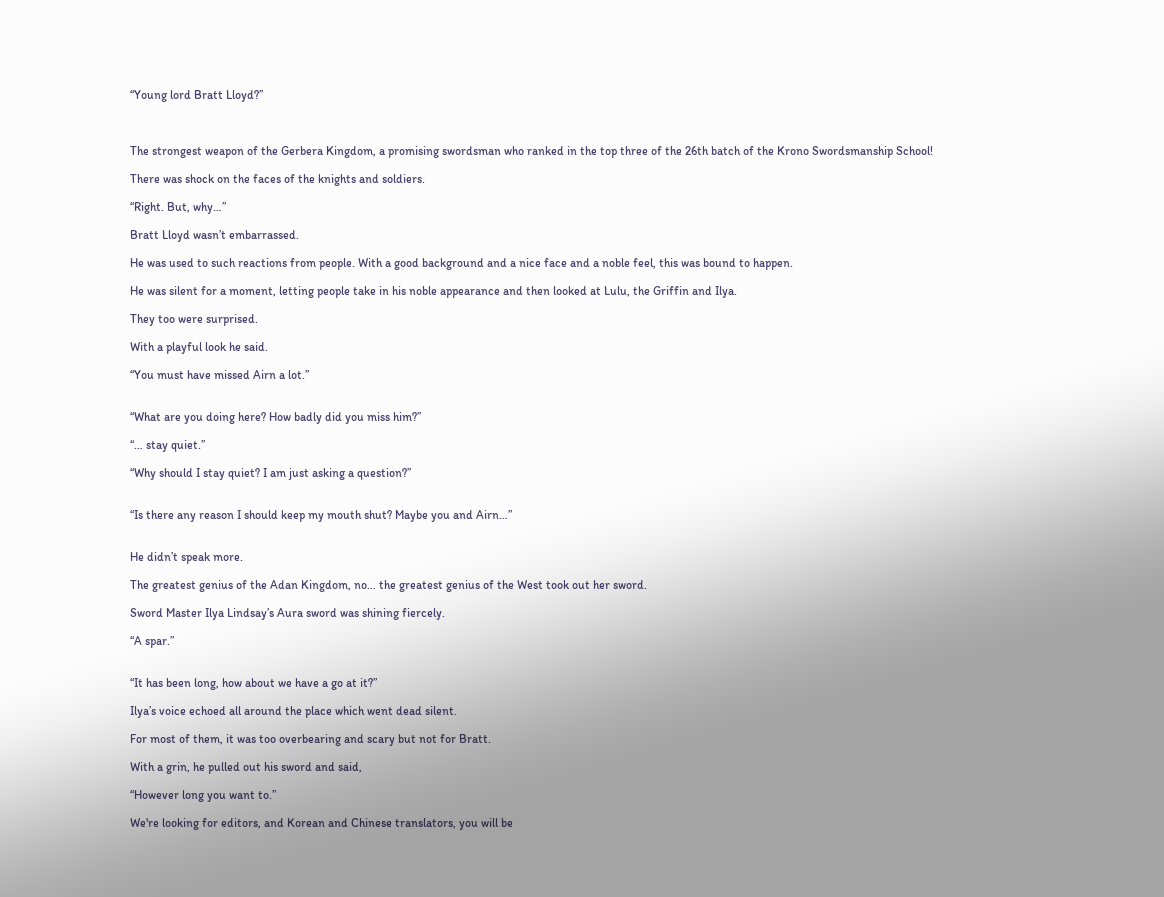“Young lord Bratt Lloyd?”



The strongest weapon of the Gerbera Kingdom, a promising swordsman who ranked in the top three of the 26th batch of the Krono Swordsmanship School!

There was shock on the faces of the knights and soldiers.

“Right. But, why…”

Bratt Lloyd wasn’t embarrassed.

He was used to such reactions from people. With a good background and a nice face and a noble feel, this was bound to happen.

He was silent for a moment, letting people take in his noble appearance and then looked at Lulu, the Griffin and Ilya.

They too were surprised.

With a playful look he said.

“You must have missed Airn a lot.”


“What are you doing here? How badly did you miss him?”

“… stay quiet.”

“Why should I stay quiet? I am just asking a question?”


“Is there any reason I should keep my mouth shut? Maybe you and Airn…”


He didn’t speak more.

The greatest genius of the Adan Kingdom, no… the greatest genius of the West took out her sword.

Sword Master Ilya Lindsay’s Aura sword was shining fiercely.

“A spar.”


“It has been long, how about we have a go at it?”

Ilya’s voice echoed all around the place which went dead silent.

For most of them, it was too overbearing and scary but not for Bratt.

With a grin, he pulled out his sword and said,

“However long you want to.”

We're looking for editors, and Korean and Chinese translators, you will be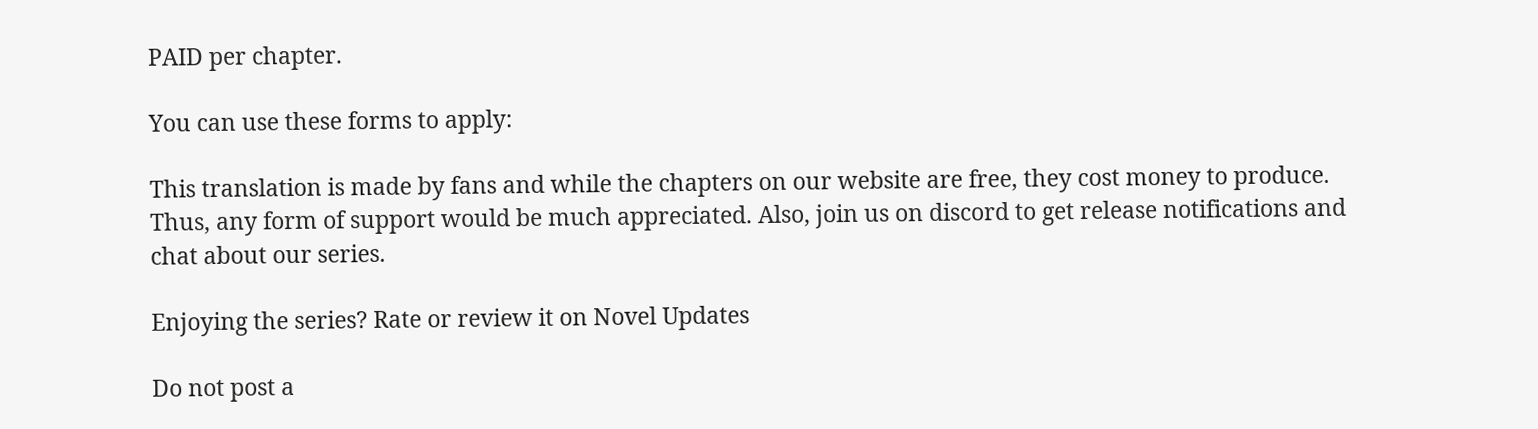PAID per chapter.

You can use these forms to apply:

This translation is made by fans and while the chapters on our website are free, they cost money to produce. Thus, any form of support would be much appreciated. Also, join us on discord to get release notifications and chat about our series.

Enjoying the series? Rate or review it on Novel Updates

Do not post a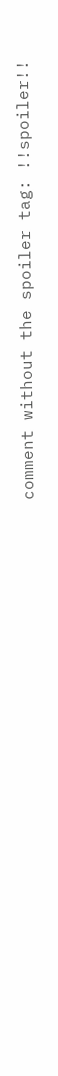comment without the spoiler tag: !!spoiler!!